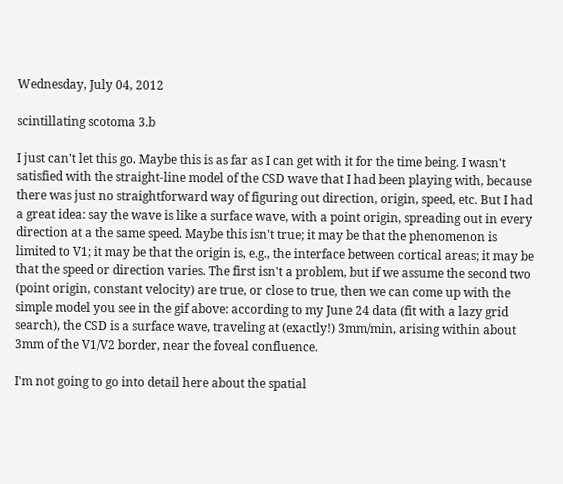Wednesday, July 04, 2012

scintillating scotoma 3.b

I just can't let this go. Maybe this is as far as I can get with it for the time being. I wasn't satisfied with the straight-line model of the CSD wave that I had been playing with, because there was just no straightforward way of figuring out direction, origin, speed, etc. But I had a great idea: say the wave is like a surface wave, with a point origin, spreading out in every direction at a the same speed. Maybe this isn't true; it may be that the phenomenon is limited to V1; it may be that the origin is, e.g., the interface between cortical areas; it may be that the speed or direction varies. The first isn't a problem, but if we assume the second two (point origin, constant velocity) are true, or close to true, then we can come up with the simple model you see in the gif above: according to my June 24 data (fit with a lazy grid search), the CSD is a surface wave, traveling at (exactly!) 3mm/min, arising within about 3mm of the V1/V2 border, near the foveal confluence.

I'm not going to go into detail here about the spatial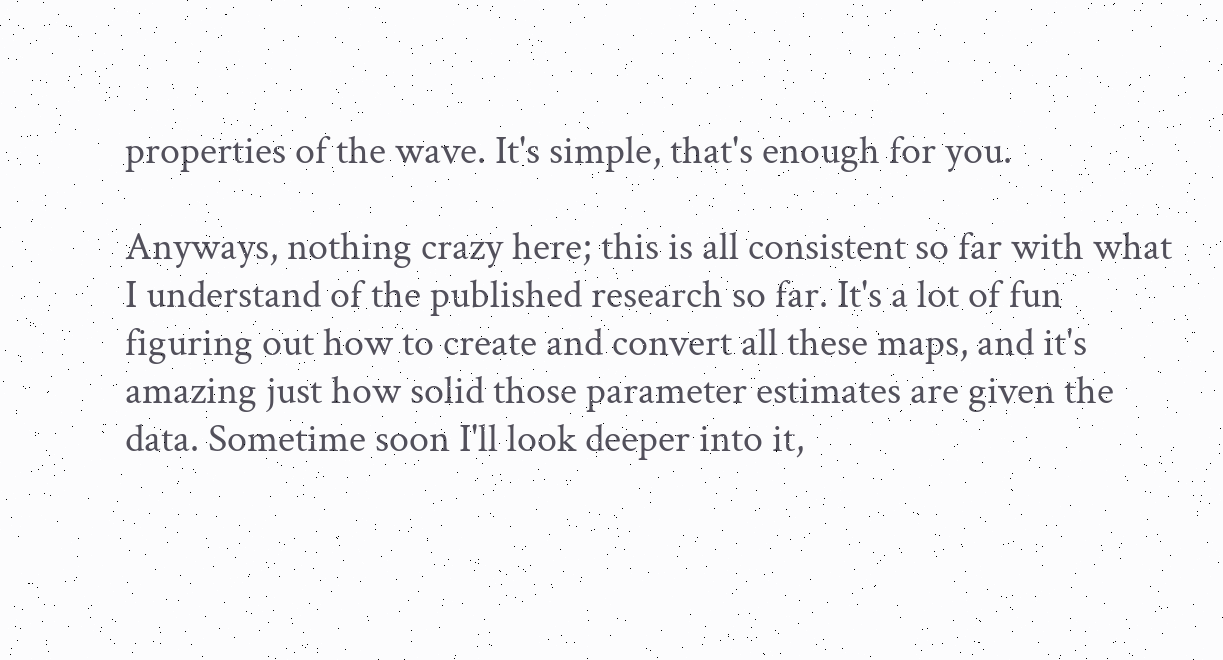properties of the wave. It's simple, that's enough for you.

Anyways, nothing crazy here; this is all consistent so far with what I understand of the published research so far. It's a lot of fun figuring out how to create and convert all these maps, and it's amazing just how solid those parameter estimates are given the data. Sometime soon I'll look deeper into it,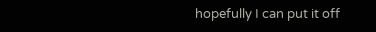hopefully I can put it off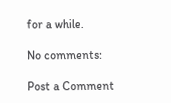for a while.

No comments:

Post a Comment